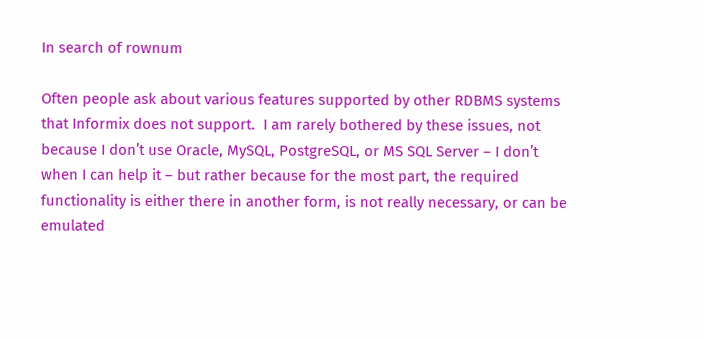In search of rownum

Often people ask about various features supported by other RDBMS systems that Informix does not support.  I am rarely bothered by these issues, not because I don’t use Oracle, MySQL, PostgreSQL, or MS SQL Server – I don’t when I can help it – but rather because for the most part, the required functionality is either there in another form, is not really necessary, or can be emulated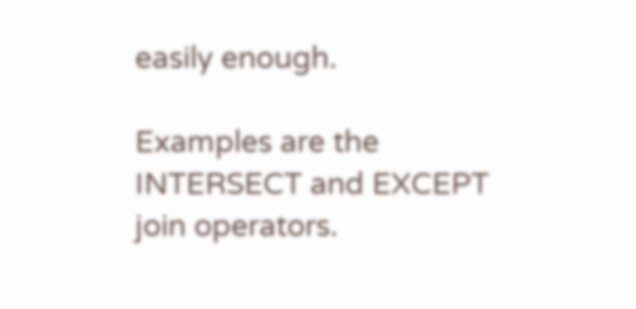easily enough.

Examples are the INTERSECT and EXCEPT join operators.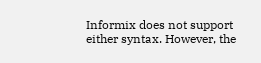Informix does not support either syntax. However, the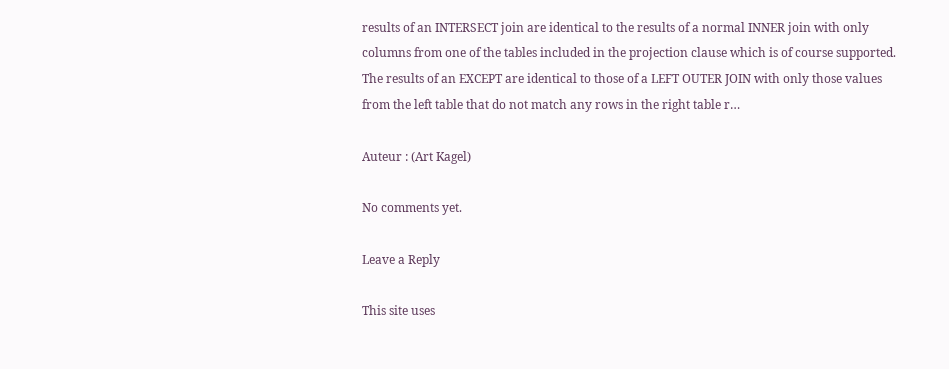results of an INTERSECT join are identical to the results of a normal INNER join with only columns from one of the tables included in the projection clause which is of course supported. The results of an EXCEPT are identical to those of a LEFT OUTER JOIN with only those values from the left table that do not match any rows in the right table r…

Auteur : (Art Kagel)

No comments yet.

Leave a Reply

This site uses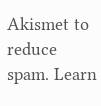Akismet to reduce spam. Learn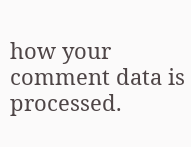how your comment data is processed.